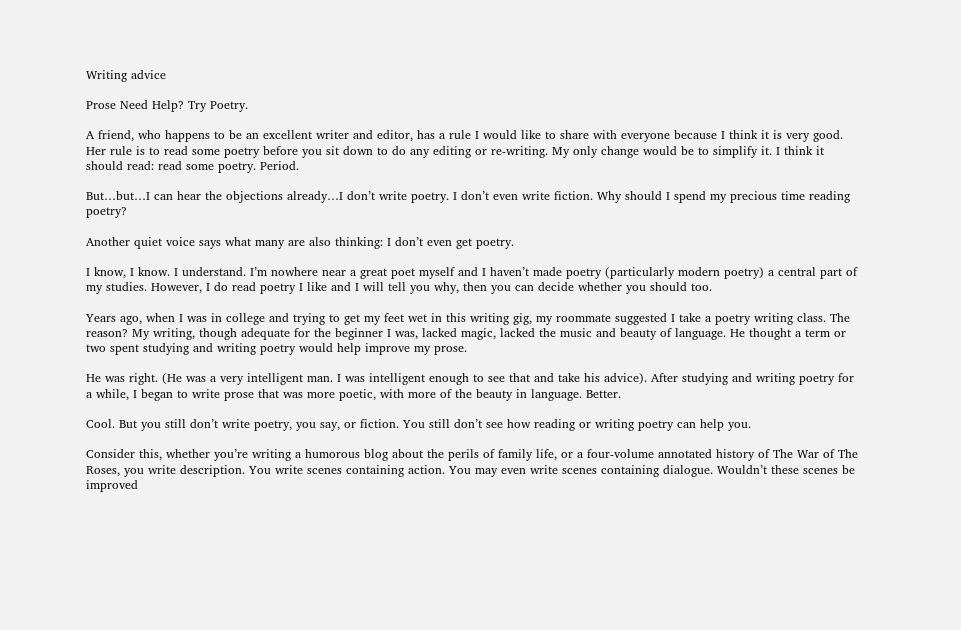Writing advice

Prose Need Help? Try Poetry.

A friend, who happens to be an excellent writer and editor, has a rule I would like to share with everyone because I think it is very good. Her rule is to read some poetry before you sit down to do any editing or re-writing. My only change would be to simplify it. I think it should read: read some poetry. Period.

But…but…I can hear the objections already…I don’t write poetry. I don’t even write fiction. Why should I spend my precious time reading poetry?

Another quiet voice says what many are also thinking: I don’t even get poetry.

I know, I know. I understand. I’m nowhere near a great poet myself and I haven’t made poetry (particularly modern poetry) a central part of my studies. However, I do read poetry I like and I will tell you why, then you can decide whether you should too.

Years ago, when I was in college and trying to get my feet wet in this writing gig, my roommate suggested I take a poetry writing class. The reason? My writing, though adequate for the beginner I was, lacked magic, lacked the music and beauty of language. He thought a term or two spent studying and writing poetry would help improve my prose.

He was right. (He was a very intelligent man. I was intelligent enough to see that and take his advice). After studying and writing poetry for a while, I began to write prose that was more poetic, with more of the beauty in language. Better.

Cool. But you still don’t write poetry, you say, or fiction. You still don’t see how reading or writing poetry can help you.

Consider this, whether you’re writing a humorous blog about the perils of family life, or a four-volume annotated history of The War of The Roses, you write description. You write scenes containing action. You may even write scenes containing dialogue. Wouldn’t these scenes be improved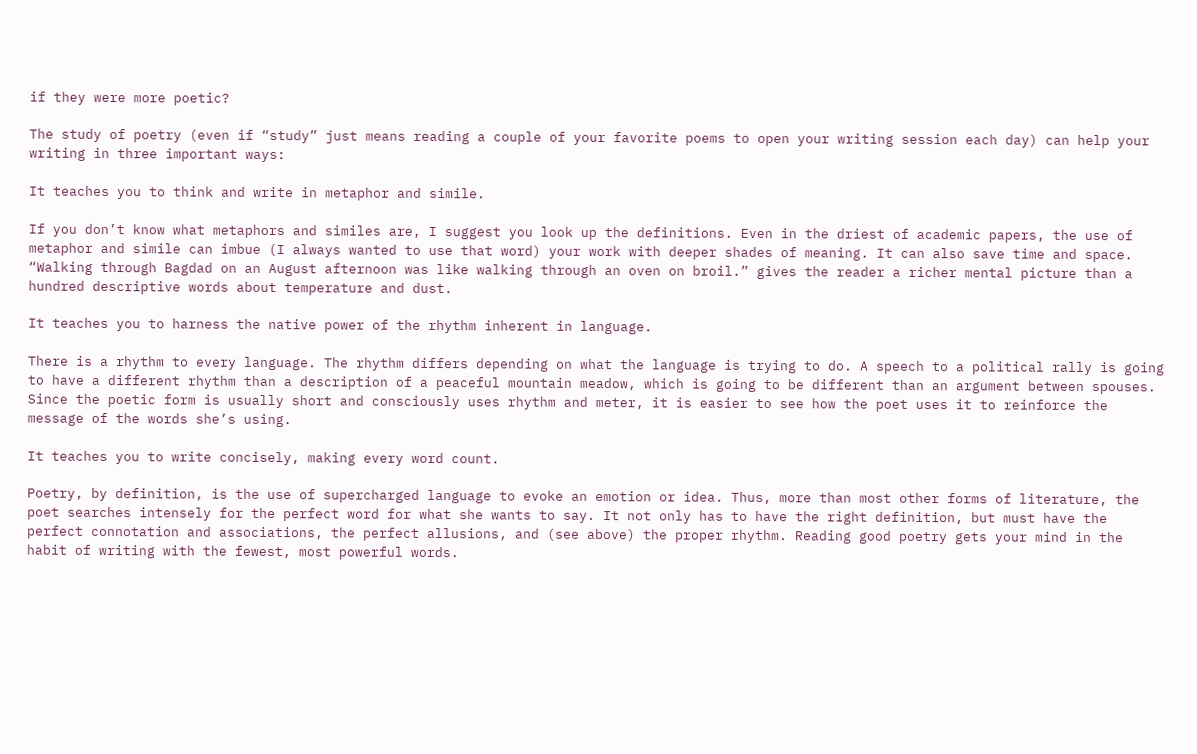if they were more poetic?

The study of poetry (even if “study” just means reading a couple of your favorite poems to open your writing session each day) can help your writing in three important ways:

It teaches you to think and write in metaphor and simile.

If you don’t know what metaphors and similes are, I suggest you look up the definitions. Even in the driest of academic papers, the use of metaphor and simile can imbue (I always wanted to use that word) your work with deeper shades of meaning. It can also save time and space. “Walking through Bagdad on an August afternoon was like walking through an oven on broil.” gives the reader a richer mental picture than a hundred descriptive words about temperature and dust.

It teaches you to harness the native power of the rhythm inherent in language.

There is a rhythm to every language. The rhythm differs depending on what the language is trying to do. A speech to a political rally is going to have a different rhythm than a description of a peaceful mountain meadow, which is going to be different than an argument between spouses. Since the poetic form is usually short and consciously uses rhythm and meter, it is easier to see how the poet uses it to reinforce the message of the words she’s using.

It teaches you to write concisely, making every word count.

Poetry, by definition, is the use of supercharged language to evoke an emotion or idea. Thus, more than most other forms of literature, the poet searches intensely for the perfect word for what she wants to say. It not only has to have the right definition, but must have the perfect connotation and associations, the perfect allusions, and (see above) the proper rhythm. Reading good poetry gets your mind in the habit of writing with the fewest, most powerful words.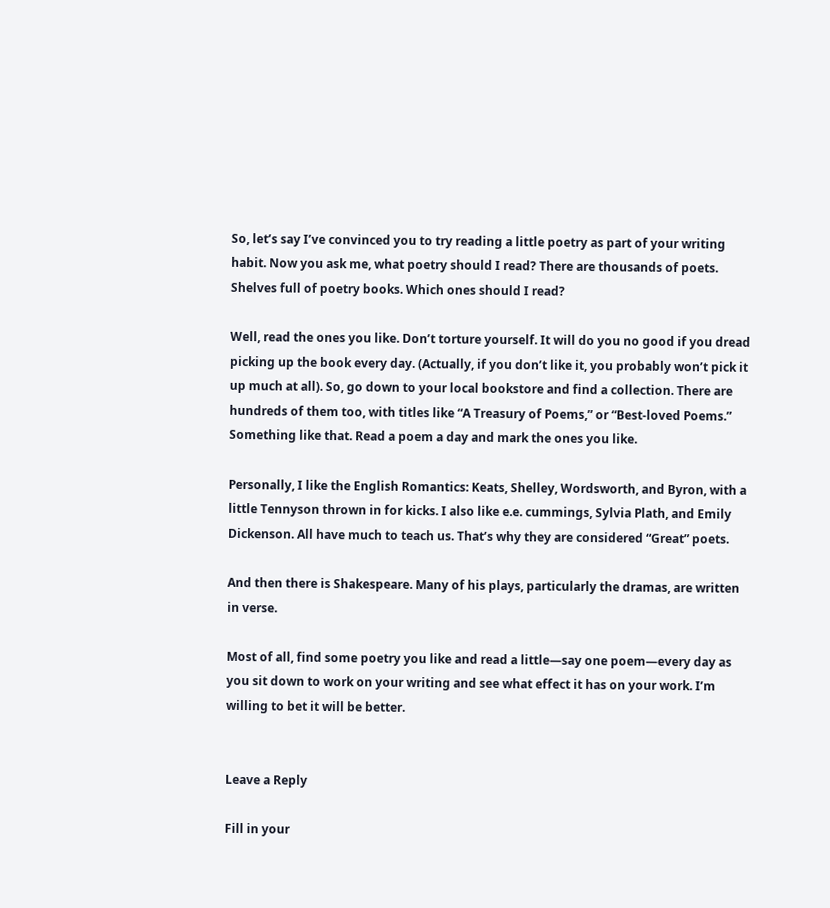So, let’s say I’ve convinced you to try reading a little poetry as part of your writing habit. Now you ask me, what poetry should I read? There are thousands of poets. Shelves full of poetry books. Which ones should I read?

Well, read the ones you like. Don’t torture yourself. It will do you no good if you dread picking up the book every day. (Actually, if you don’t like it, you probably won’t pick it up much at all). So, go down to your local bookstore and find a collection. There are hundreds of them too, with titles like “A Treasury of Poems,” or “Best-loved Poems.” Something like that. Read a poem a day and mark the ones you like.

Personally, I like the English Romantics: Keats, Shelley, Wordsworth, and Byron, with a little Tennyson thrown in for kicks. I also like e.e. cummings, Sylvia Plath, and Emily Dickenson. All have much to teach us. That’s why they are considered “Great” poets.

And then there is Shakespeare. Many of his plays, particularly the dramas, are written in verse.

Most of all, find some poetry you like and read a little—say one poem—every day as you sit down to work on your writing and see what effect it has on your work. I’m willing to bet it will be better.


Leave a Reply

Fill in your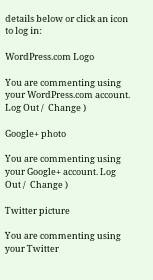details below or click an icon to log in:

WordPress.com Logo

You are commenting using your WordPress.com account. Log Out /  Change )

Google+ photo

You are commenting using your Google+ account. Log Out /  Change )

Twitter picture

You are commenting using your Twitter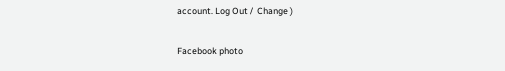account. Log Out /  Change )

Facebook photo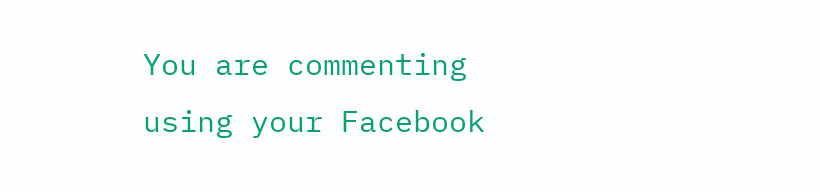You are commenting using your Facebook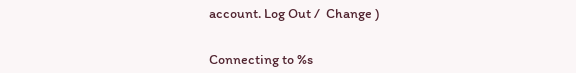account. Log Out /  Change )


Connecting to %s